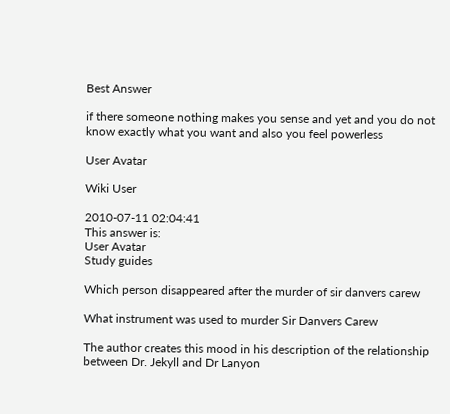Best Answer

if there someone nothing makes you sense and yet and you do not know exactly what you want and also you feel powerless

User Avatar

Wiki User

2010-07-11 02:04:41
This answer is:
User Avatar
Study guides

Which person disappeared after the murder of sir danvers carew

What instrument was used to murder Sir Danvers Carew

The author creates this mood in his description of the relationship between Dr. Jekyll and Dr Lanyon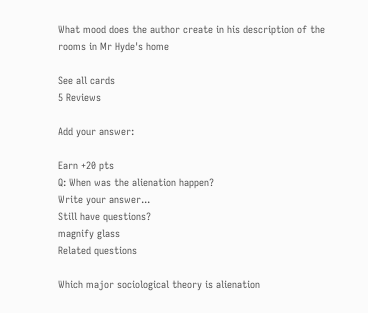What mood does the author create in his description of the rooms in Mr Hyde's home

See all cards
5 Reviews

Add your answer:

Earn +20 pts
Q: When was the alienation happen?
Write your answer...
Still have questions?
magnify glass
Related questions

Which major sociological theory is alienation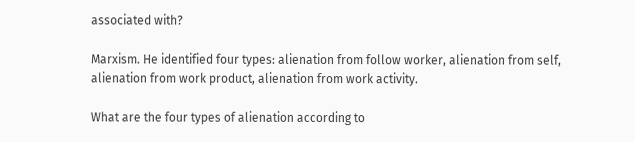associated with?

Marxism. He identified four types: alienation from follow worker, alienation from self, alienation from work product, alienation from work activity.

What are the four types of alienation according to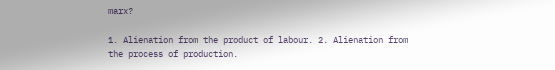marx?

1. Alienation from the product of labour. 2. Alienation from the process of production.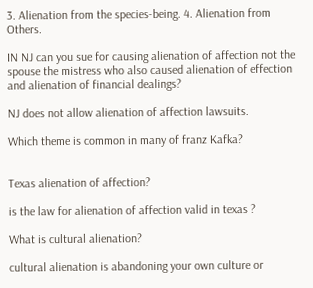3. Alienation from the species-being. 4. Alienation from Others.

IN NJ can you sue for causing alienation of affection not the spouse the mistress who also caused alienation of effection and alienation of financial dealings?

NJ does not allow alienation of affection lawsuits.

Which theme is common in many of franz Kafka?


Texas alienation of affection?

is the law for alienation of affection valid in texas ?

What is cultural alienation?

cultural alienation is abandoning your own culture or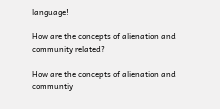language!

How are the concepts of alienation and community related?

How are the concepts of alienation and communtiy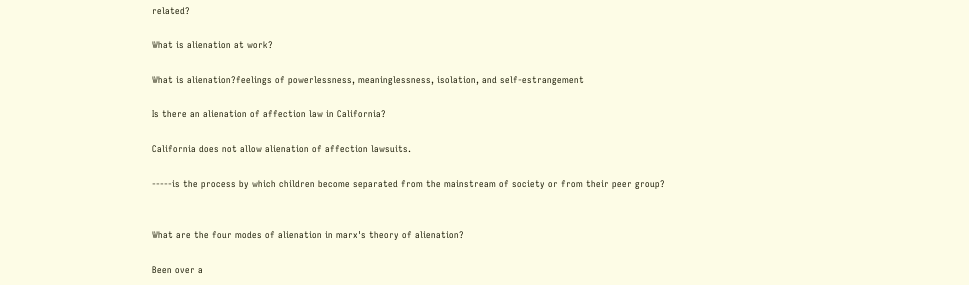related?

What is alienation at work?

What is alienation?feelings of powerlessness, meaninglessness, isolation, and self-estrangement

Is there an alienation of affection law in California?

California does not allow alienation of affection lawsuits.

-----is the process by which children become separated from the mainstream of society or from their peer group?


What are the four modes of alienation in marx's theory of alienation?

Been over a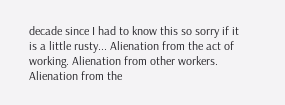decade since I had to know this so sorry if it is a little rusty... Alienation from the act of working. Alienation from other workers. Alienation from the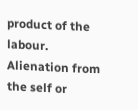product of the labour. Alienation from the self or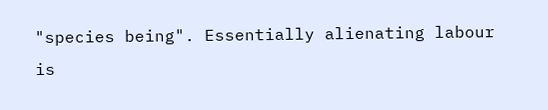"species being". Essentially alienating labour is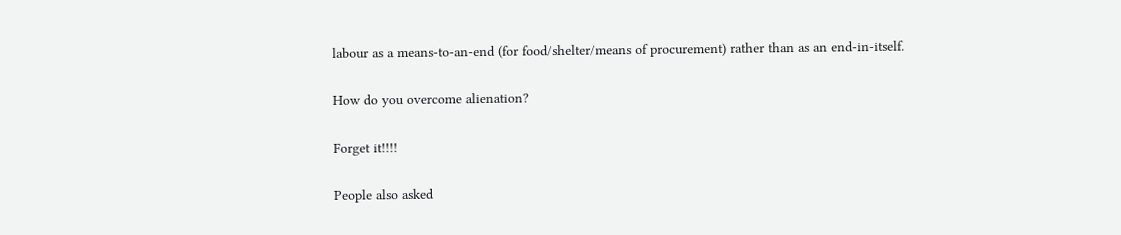labour as a means-to-an-end (for food/shelter/means of procurement) rather than as an end-in-itself.

How do you overcome alienation?

Forget it!!!!

People also asked